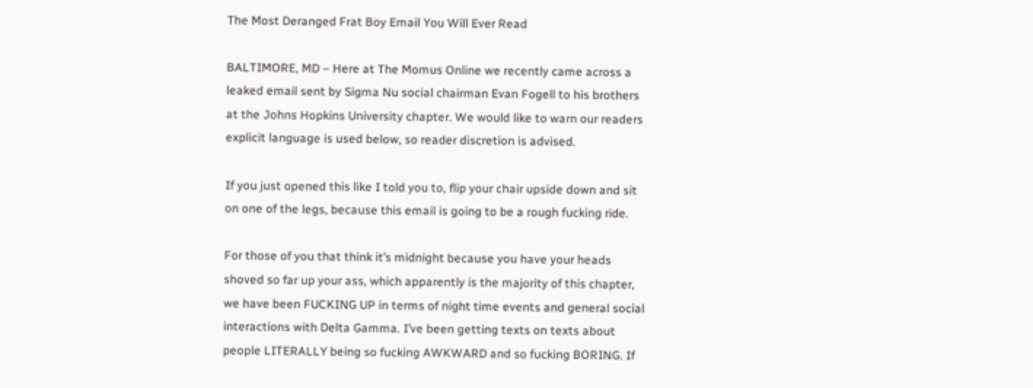The Most Deranged Frat Boy Email You Will Ever Read

BALTIMORE, MD – Here at The Momus Online we recently came across a leaked email sent by Sigma Nu social chairman Evan Fogell to his brothers at the Johns Hopkins University chapter. We would like to warn our readers explicit language is used below, so reader discretion is advised.

If you just opened this like I told you to, flip your chair upside down and sit on one of the legs, because this email is going to be a rough fucking ride.

For those of you that think it’s midnight because you have your heads shoved so far up your ass, which apparently is the majority of this chapter, we have been FUCKING UP in terms of night time events and general social interactions with Delta Gamma. I’ve been getting texts on texts about people LITERALLY being so fucking AWKWARD and so fucking BORING. If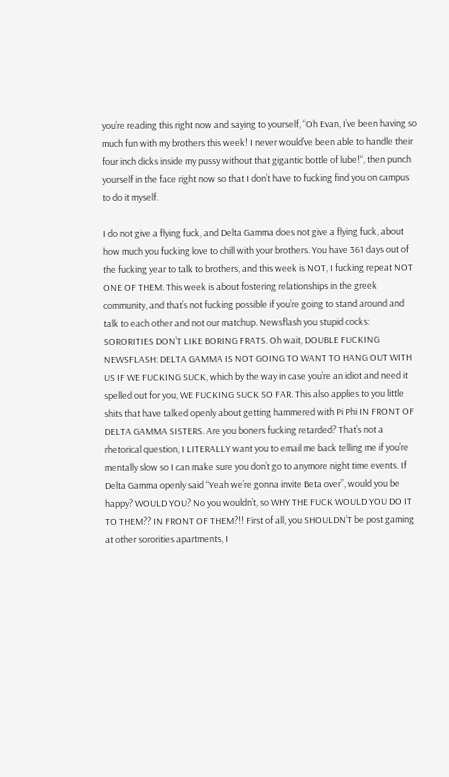you’re reading this right now and saying to yourself, “Oh Evan, I’ve been having so much fun with my brothers this week! I never would’ve been able to handle their four inch dicks inside my pussy without that gigantic bottle of lube!“, then punch yourself in the face right now so that I don’t have to fucking find you on campus to do it myself.

I do not give a flying fuck, and Delta Gamma does not give a flying fuck, about how much you fucking love to chill with your brothers. You have 361 days out of the fucking year to talk to brothers, and this week is NOT, I fucking repeat NOT ONE OF THEM. This week is about fostering relationships in the greek community, and that’s not fucking possible if you’re going to stand around and talk to each other and not our matchup. Newsflash you stupid cocks: SORORITIES DON’T LIKE BORING FRATS. Oh wait, DOUBLE FUCKING NEWSFLASH: DELTA GAMMA IS NOT GOING TO WANT TO HANG OUT WITH US IF WE FUCKING SUCK, which by the way in case you’re an idiot and need it spelled out for you, WE FUCKING SUCK SO FAR. This also applies to you little shits that have talked openly about getting hammered with Pi Phi IN FRONT OF DELTA GAMMA SISTERS. Are you boners fucking retarded? That’s not a rhetorical question, I LITERALLY want you to email me back telling me if you’re mentally slow so I can make sure you don’t go to anymore night time events. If Delta Gamma openly said “Yeah we’re gonna invite Beta over”, would you be happy? WOULD YOU? No you wouldn’t, so WHY THE FUCK WOULD YOU DO IT TO THEM?? IN FRONT OF THEM?!! First of all, you SHOULDN’T be post gaming at other sororities apartments, I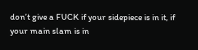don’t give a FUCK if your sidepiece is in it, if your main slam is in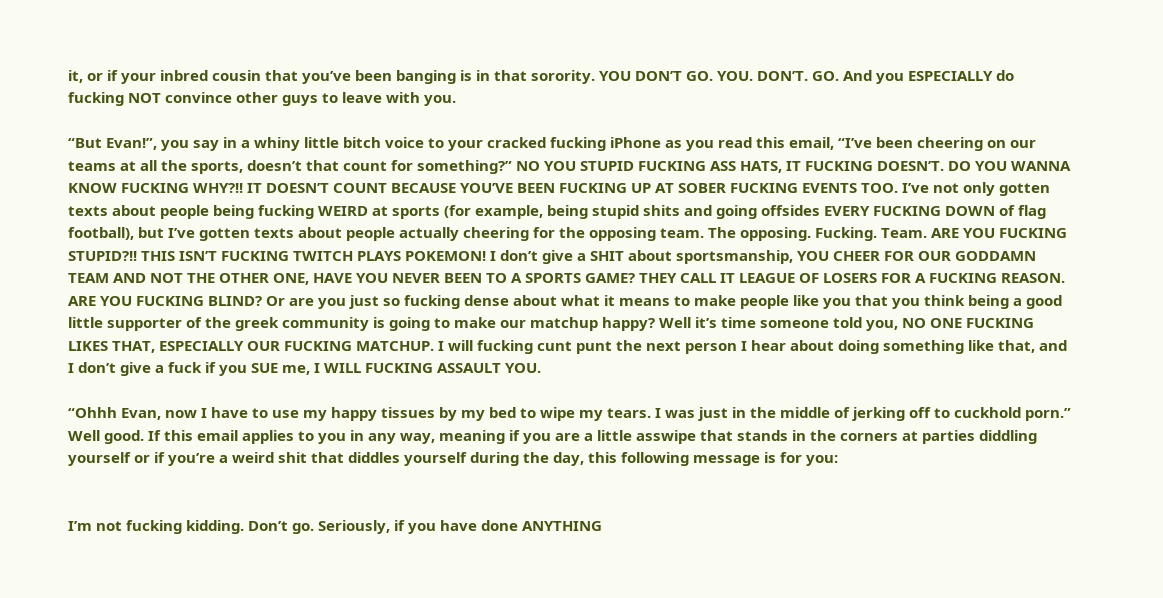it, or if your inbred cousin that you’ve been banging is in that sorority. YOU DON’T GO. YOU. DON’T. GO. And you ESPECIALLY do fucking NOT convince other guys to leave with you.

“But Evan!”, you say in a whiny little bitch voice to your cracked fucking iPhone as you read this email, “I’ve been cheering on our teams at all the sports, doesn’t that count for something?” NO YOU STUPID FUCKING ASS HATS, IT FUCKING DOESN’T. DO YOU WANNA KNOW FUCKING WHY?!! IT DOESN’T COUNT BECAUSE YOU’VE BEEN FUCKING UP AT SOBER FUCKING EVENTS TOO. I’ve not only gotten texts about people being fucking WEIRD at sports (for example, being stupid shits and going offsides EVERY FUCKING DOWN of flag football), but I’ve gotten texts about people actually cheering for the opposing team. The opposing. Fucking. Team. ARE YOU FUCKING STUPID?!! THIS ISN’T FUCKING TWITCH PLAYS POKEMON! I don’t give a SHIT about sportsmanship, YOU CHEER FOR OUR GODDAMN TEAM AND NOT THE OTHER ONE, HAVE YOU NEVER BEEN TO A SPORTS GAME? THEY CALL IT LEAGUE OF LOSERS FOR A FUCKING REASON. ARE YOU FUCKING BLIND? Or are you just so fucking dense about what it means to make people like you that you think being a good little supporter of the greek community is going to make our matchup happy? Well it’s time someone told you, NO ONE FUCKING LIKES THAT, ESPECIALLY OUR FUCKING MATCHUP. I will fucking cunt punt the next person I hear about doing something like that, and I don’t give a fuck if you SUE me, I WILL FUCKING ASSAULT YOU.

“Ohhh Evan, now I have to use my happy tissues by my bed to wipe my tears. I was just in the middle of jerking off to cuckhold porn.” Well good. If this email applies to you in any way, meaning if you are a little asswipe that stands in the corners at parties diddling yourself or if you’re a weird shit that diddles yourself during the day, this following message is for you:


I’m not fucking kidding. Don’t go. Seriously, if you have done ANYTHING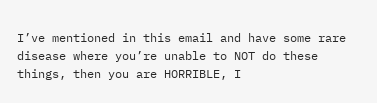I’ve mentioned in this email and have some rare disease where you’re unable to NOT do these things, then you are HORRIBLE, I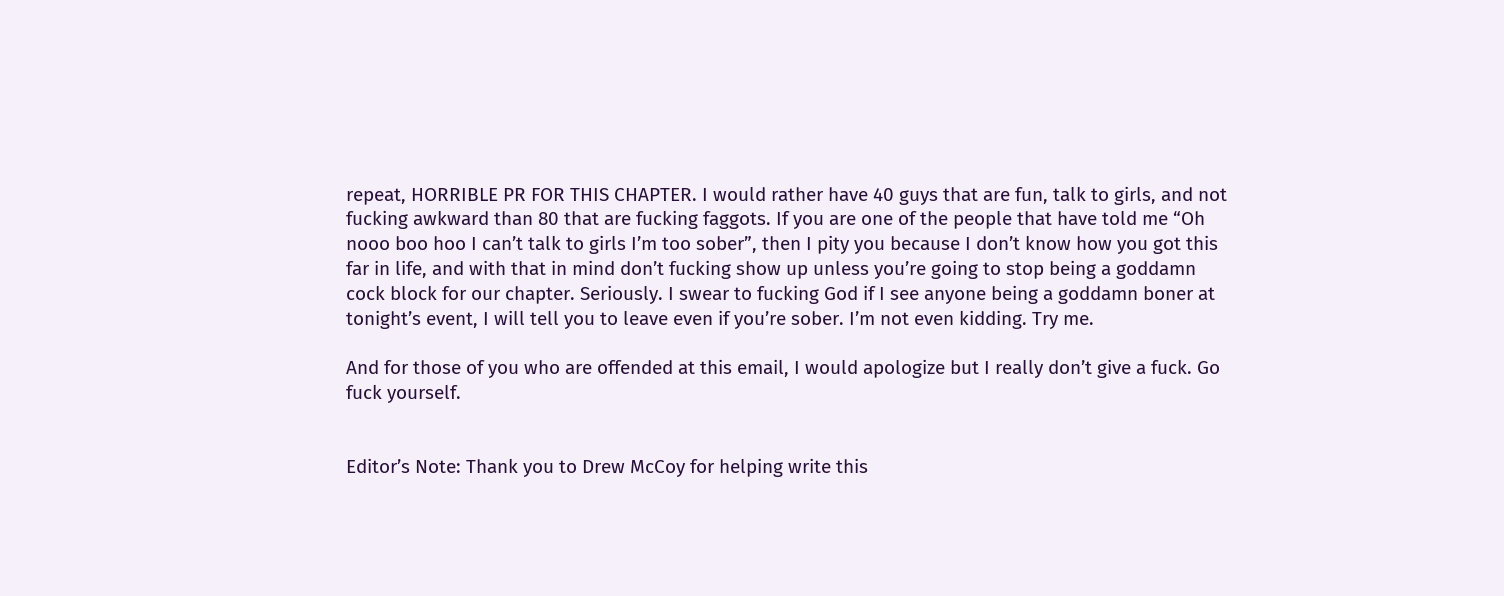repeat, HORRIBLE PR FOR THIS CHAPTER. I would rather have 40 guys that are fun, talk to girls, and not fucking awkward than 80 that are fucking faggots. If you are one of the people that have told me “Oh nooo boo hoo I can’t talk to girls I’m too sober”, then I pity you because I don’t know how you got this far in life, and with that in mind don’t fucking show up unless you’re going to stop being a goddamn cock block for our chapter. Seriously. I swear to fucking God if I see anyone being a goddamn boner at tonight’s event, I will tell you to leave even if you’re sober. I’m not even kidding. Try me.

And for those of you who are offended at this email, I would apologize but I really don’t give a fuck. Go fuck yourself.


Editor’s Note: Thank you to Drew McCoy for helping write this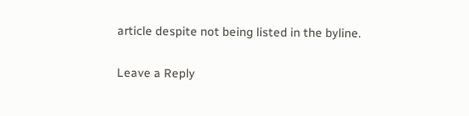article despite not being listed in the byline.

Leave a Reply